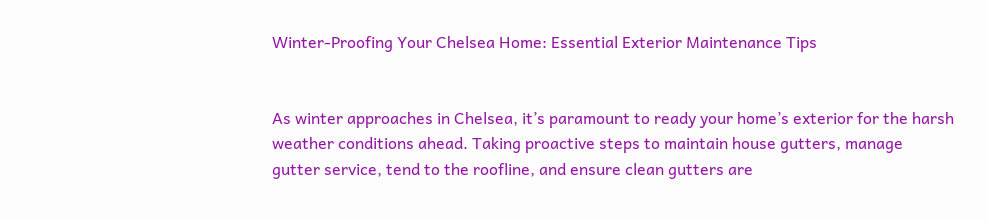Winter-Proofing Your Chelsea Home: Essential Exterior Maintenance Tips


As winter approaches in Chelsea, it’s paramount to ready your home’s exterior for the harsh weather conditions ahead. Taking proactive steps to maintain house gutters, manage gutter service, tend to the roofline, and ensure clean gutters are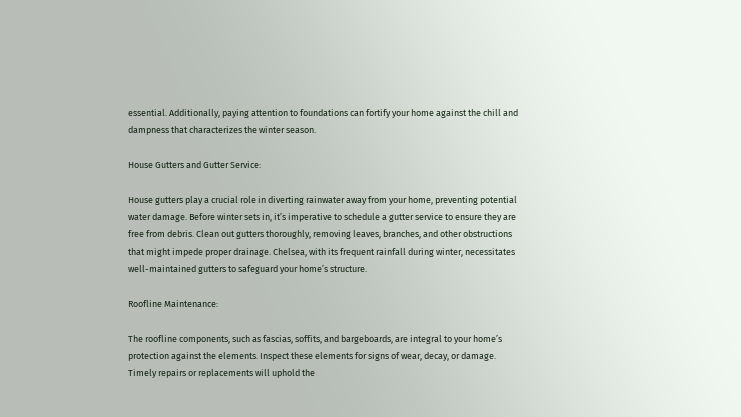essential. Additionally, paying attention to foundations can fortify your home against the chill and dampness that characterizes the winter season.

House Gutters and Gutter Service:

House gutters play a crucial role in diverting rainwater away from your home, preventing potential water damage. Before winter sets in, it’s imperative to schedule a gutter service to ensure they are free from debris. Clean out gutters thoroughly, removing leaves, branches, and other obstructions that might impede proper drainage. Chelsea, with its frequent rainfall during winter, necessitates well-maintained gutters to safeguard your home’s structure.

Roofline Maintenance:

The roofline components, such as fascias, soffits, and bargeboards, are integral to your home’s protection against the elements. Inspect these elements for signs of wear, decay, or damage. Timely repairs or replacements will uphold the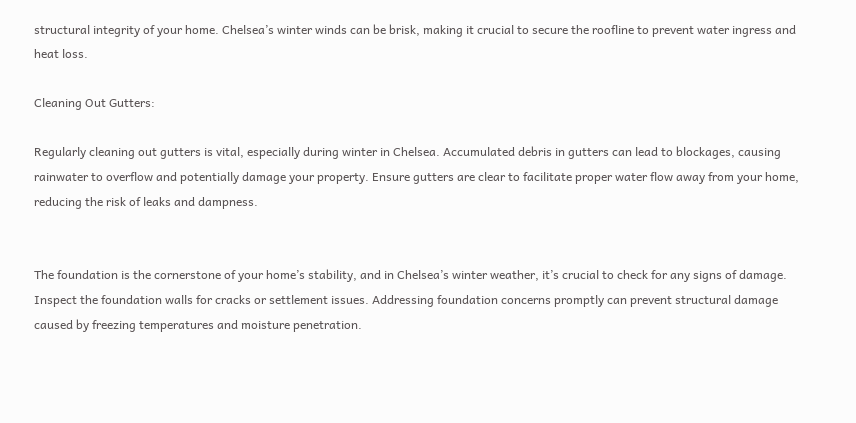structural integrity of your home. Chelsea’s winter winds can be brisk, making it crucial to secure the roofline to prevent water ingress and heat loss.

Cleaning Out Gutters:

Regularly cleaning out gutters is vital, especially during winter in Chelsea. Accumulated debris in gutters can lead to blockages, causing rainwater to overflow and potentially damage your property. Ensure gutters are clear to facilitate proper water flow away from your home, reducing the risk of leaks and dampness.


The foundation is the cornerstone of your home’s stability, and in Chelsea’s winter weather, it’s crucial to check for any signs of damage. Inspect the foundation walls for cracks or settlement issues. Addressing foundation concerns promptly can prevent structural damage caused by freezing temperatures and moisture penetration.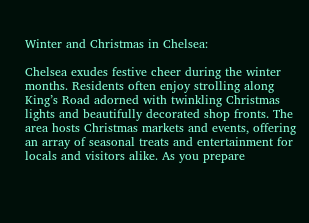Winter and Christmas in Chelsea:

Chelsea exudes festive cheer during the winter months. Residents often enjoy strolling along King’s Road adorned with twinkling Christmas lights and beautifully decorated shop fronts. The area hosts Christmas markets and events, offering an array of seasonal treats and entertainment for locals and visitors alike. As you prepare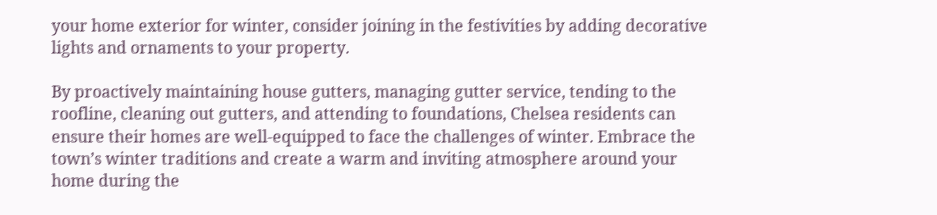your home exterior for winter, consider joining in the festivities by adding decorative lights and ornaments to your property.

By proactively maintaining house gutters, managing gutter service, tending to the roofline, cleaning out gutters, and attending to foundations, Chelsea residents can ensure their homes are well-equipped to face the challenges of winter. Embrace the town’s winter traditions and create a warm and inviting atmosphere around your home during the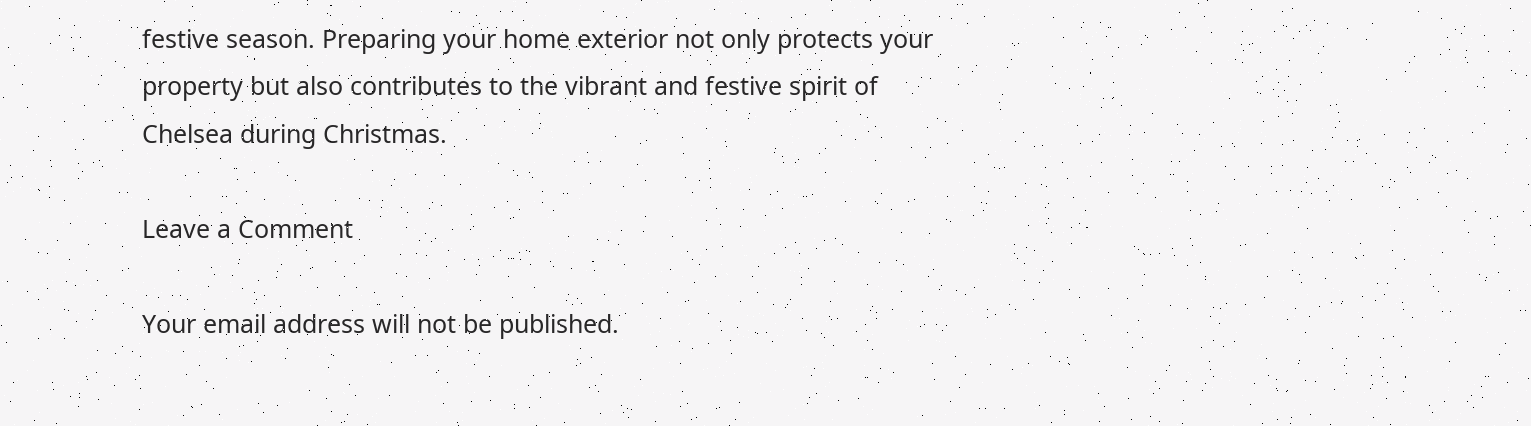festive season. Preparing your home exterior not only protects your property but also contributes to the vibrant and festive spirit of Chelsea during Christmas.

Leave a Comment

Your email address will not be published.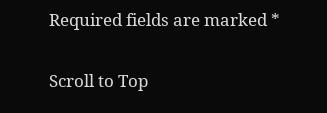Required fields are marked *

Scroll to Top